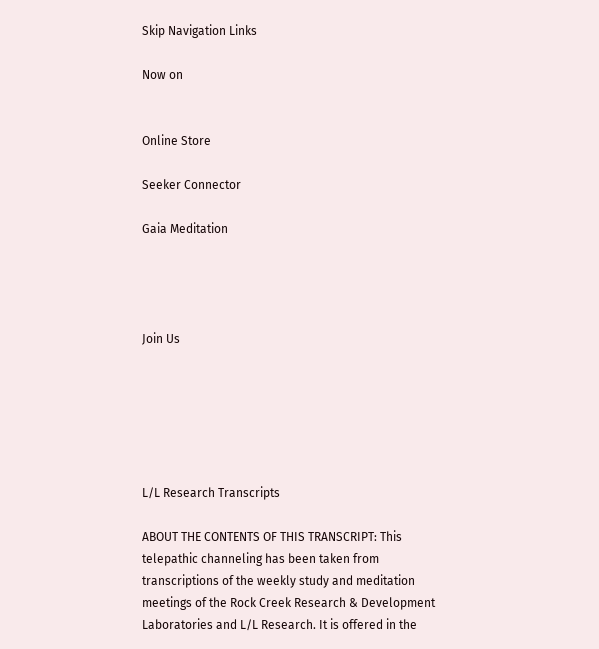Skip Navigation Links

Now on


Online Store

Seeker Connector

Gaia Meditation




Join Us






L/L Research Transcripts

ABOUT THE CONTENTS OF THIS TRANSCRIPT: This telepathic channeling has been taken from transcriptions of the weekly study and meditation meetings of the Rock Creek Research & Development Laboratories and L/L Research. It is offered in the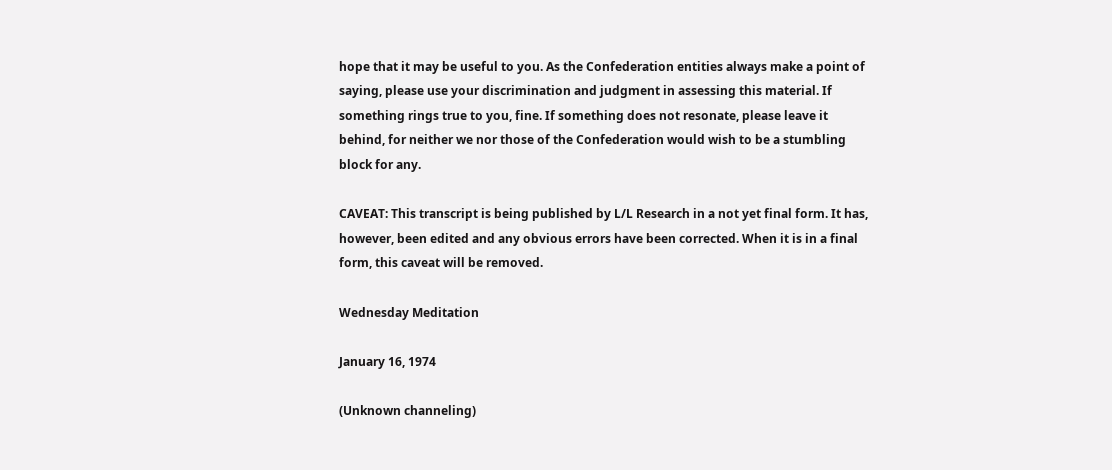hope that it may be useful to you. As the Confederation entities always make a point of saying, please use your discrimination and judgment in assessing this material. If something rings true to you, fine. If something does not resonate, please leave it behind, for neither we nor those of the Confederation would wish to be a stumbling block for any.

CAVEAT: This transcript is being published by L/L Research in a not yet final form. It has, however, been edited and any obvious errors have been corrected. When it is in a final form, this caveat will be removed.

Wednesday Meditation

January 16, 1974

(Unknown channeling)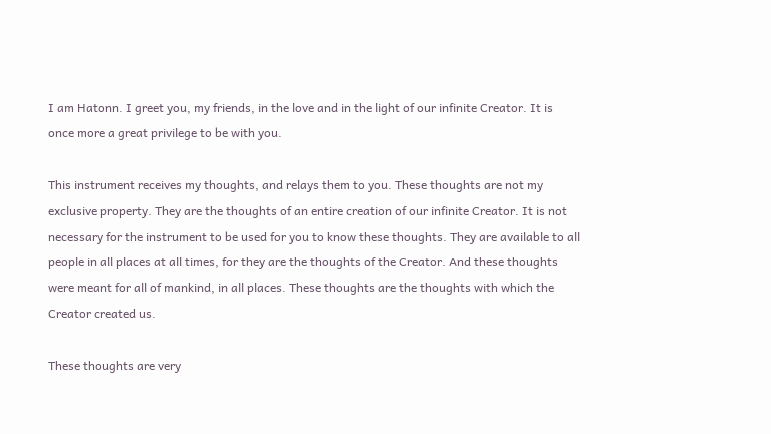I am Hatonn. I greet you, my friends, in the love and in the light of our infinite Creator. It is once more a great privilege to be with you.

This instrument receives my thoughts, and relays them to you. These thoughts are not my exclusive property. They are the thoughts of an entire creation of our infinite Creator. It is not necessary for the instrument to be used for you to know these thoughts. They are available to all people in all places at all times, for they are the thoughts of the Creator. And these thoughts were meant for all of mankind, in all places. These thoughts are the thoughts with which the Creator created us.

These thoughts are very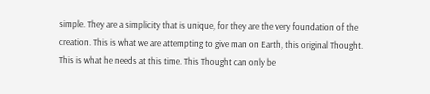simple. They are a simplicity that is unique, for they are the very foundation of the creation. This is what we are attempting to give man on Earth, this original Thought. This is what he needs at this time. This Thought can only be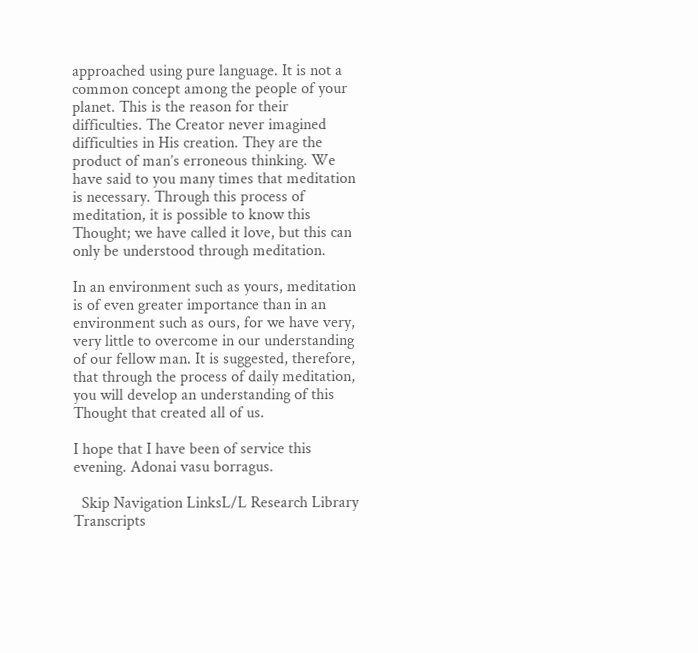approached using pure language. It is not a common concept among the people of your planet. This is the reason for their difficulties. The Creator never imagined difficulties in His creation. They are the product of man’s erroneous thinking. We have said to you many times that meditation is necessary. Through this process of meditation, it is possible to know this Thought; we have called it love, but this can only be understood through meditation.

In an environment such as yours, meditation is of even greater importance than in an environment such as ours, for we have very, very little to overcome in our understanding of our fellow man. It is suggested, therefore, that through the process of daily meditation, you will develop an understanding of this Thought that created all of us.

I hope that I have been of service this evening. Adonai vasu borragus.

  Skip Navigation LinksL/L Research Library Transcripts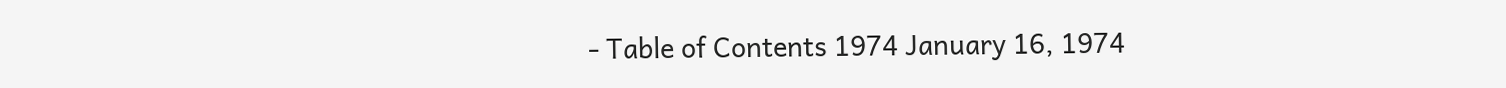- Table of Contents 1974 January 16, 1974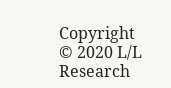Copyright © 2020 L/L Research